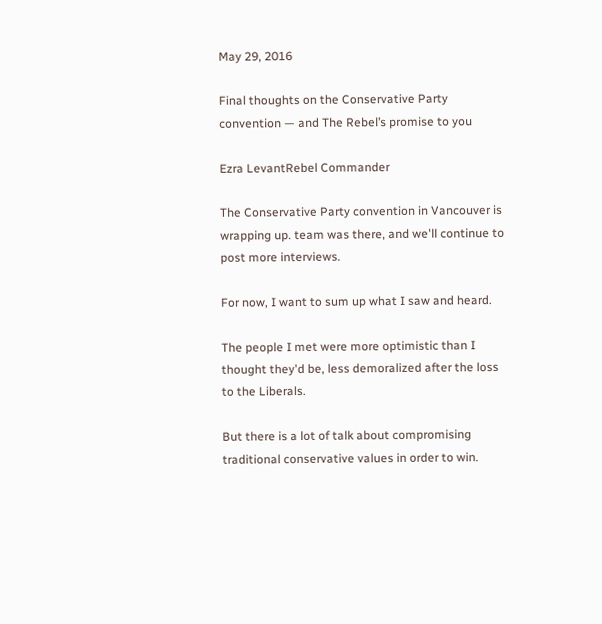May 29, 2016

Final thoughts on the Conservative Party convention — and The Rebel’s promise to you

Ezra LevantRebel Commander

The Conservative Party convention in Vancouver is wrapping up. team was there, and we'll continue to post more interviews.

For now, I want to sum up what I saw and heard.

The people I met were more optimistic than I thought they'd be, less demoralized after the loss to the Liberals.

But there is a lot of talk about compromising traditional conservative values in order to win.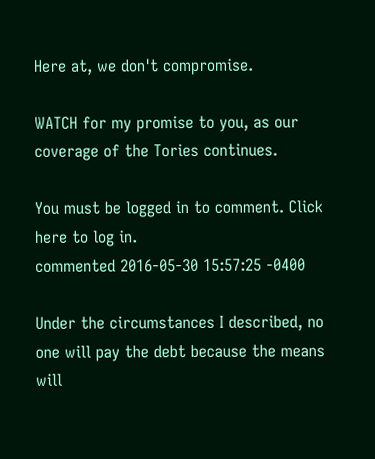Here at, we don't compromise.

WATCH for my promise to you, as our coverage of the Tories continues.

You must be logged in to comment. Click here to log in.
commented 2016-05-30 15:57:25 -0400

Under the circumstances I described, no one will pay the debt because the means will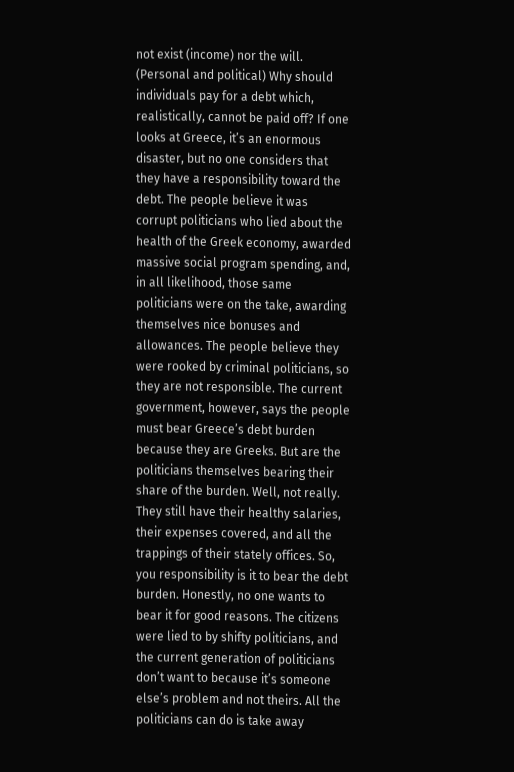not exist (income) nor the will. (Personal and political) Why should individuals pay for a debt which, realistically, cannot be paid off? If one looks at Greece, it’s an enormous disaster, but no one considers that they have a responsibility toward the debt. The people believe it was corrupt politicians who lied about the health of the Greek economy, awarded massive social program spending, and, in all likelihood, those same politicians were on the take, awarding themselves nice bonuses and allowances. The people believe they were rooked by criminal politicians, so they are not responsible. The current government, however, says the people must bear Greece’s debt burden because they are Greeks. But are the politicians themselves bearing their share of the burden. Well, not really. They still have their healthy salaries, their expenses covered, and all the trappings of their stately offices. So, you responsibility is it to bear the debt burden. Honestly, no one wants to bear it for good reasons. The citizens were lied to by shifty politicians, and the current generation of politicians don’t want to because it’s someone else’s problem and not theirs. All the politicians can do is take away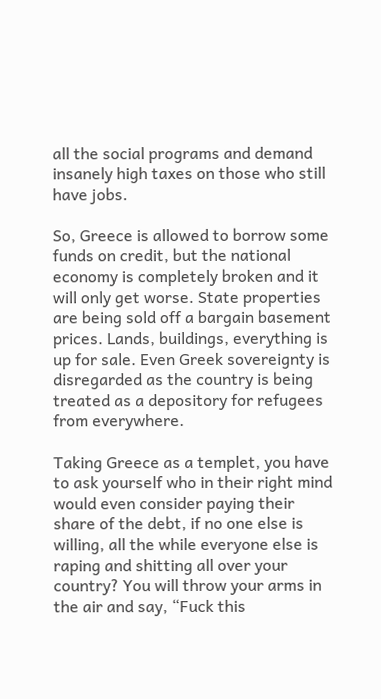all the social programs and demand insanely high taxes on those who still have jobs.

So, Greece is allowed to borrow some funds on credit, but the national economy is completely broken and it will only get worse. State properties are being sold off a bargain basement prices. Lands, buildings, everything is up for sale. Even Greek sovereignty is disregarded as the country is being treated as a depository for refugees from everywhere.

Taking Greece as a templet, you have to ask yourself who in their right mind would even consider paying their share of the debt, if no one else is willing, all the while everyone else is raping and shitting all over your country? You will throw your arms in the air and say, “Fuck this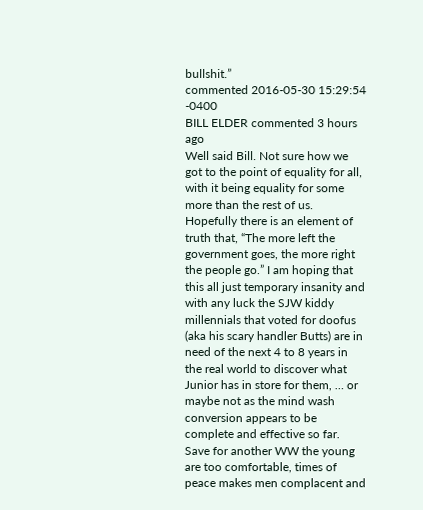bullshit.”
commented 2016-05-30 15:29:54 -0400
BILL ELDER commented 3 hours ago
Well said Bill. Not sure how we got to the point of equality for all, with it being equality for some more than the rest of us. Hopefully there is an element of truth that, “The more left the government goes, the more right the people go.” I am hoping that this all just temporary insanity and with any luck the SJW kiddy millennials that voted for doofus (aka his scary handler Butts) are in need of the next 4 to 8 years in the real world to discover what Junior has in store for them, … or maybe not as the mind wash conversion appears to be complete and effective so far. Save for another WW the young are too comfortable, times of peace makes men complacent and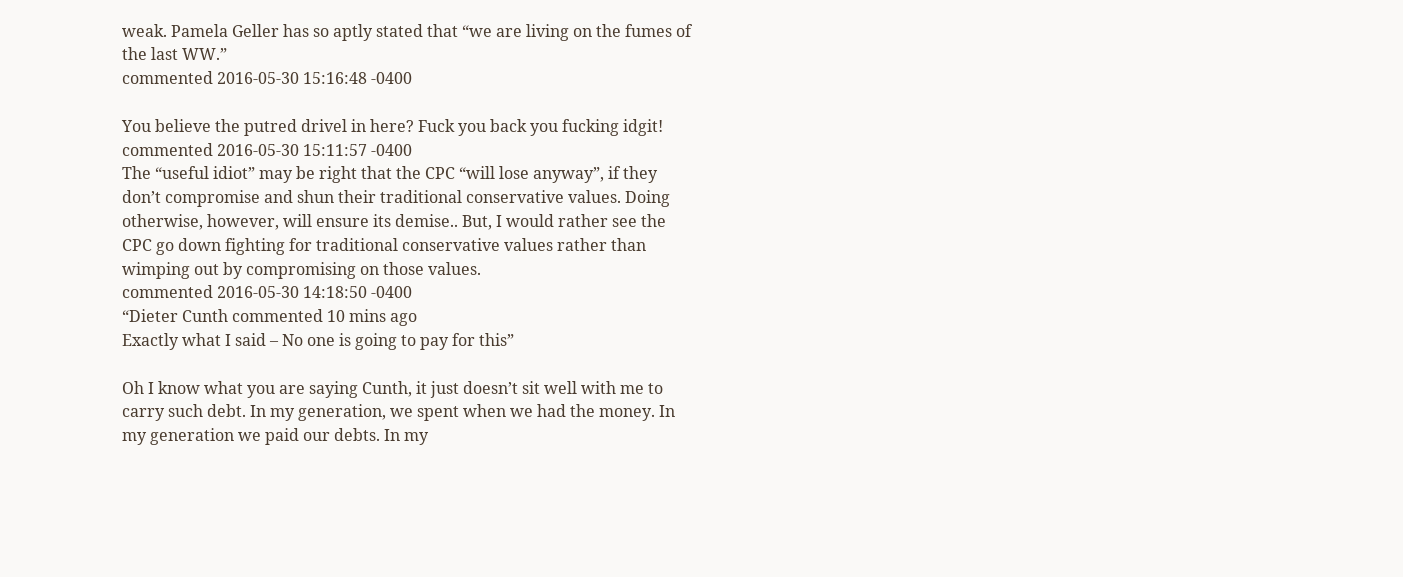weak. Pamela Geller has so aptly stated that “we are living on the fumes of the last WW.”
commented 2016-05-30 15:16:48 -0400

You believe the putred drivel in here? Fuck you back you fucking idgit!
commented 2016-05-30 15:11:57 -0400
The “useful idiot” may be right that the CPC “will lose anyway”, if they don’t compromise and shun their traditional conservative values. Doing otherwise, however, will ensure its demise.. But, I would rather see the CPC go down fighting for traditional conservative values rather than wimping out by compromising on those values.
commented 2016-05-30 14:18:50 -0400
“Dieter Cunth commented 10 mins ago
Exactly what I said – No one is going to pay for this”

Oh I know what you are saying Cunth, it just doesn’t sit well with me to carry such debt. In my generation, we spent when we had the money. In my generation we paid our debts. In my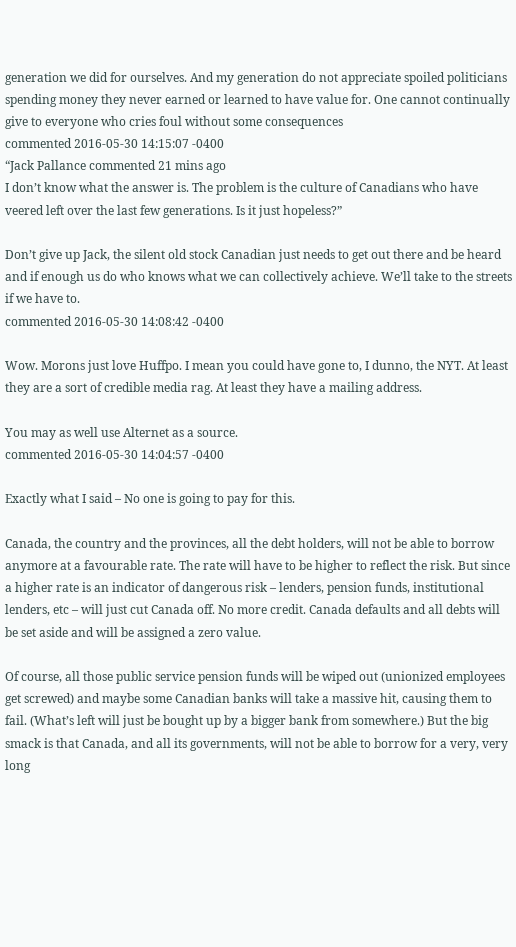generation we did for ourselves. And my generation do not appreciate spoiled politicians spending money they never earned or learned to have value for. One cannot continually give to everyone who cries foul without some consequences
commented 2016-05-30 14:15:07 -0400
“Jack Pallance commented 21 mins ago
I don’t know what the answer is. The problem is the culture of Canadians who have veered left over the last few generations. Is it just hopeless?”

Don’t give up Jack, the silent old stock Canadian just needs to get out there and be heard and if enough us do who knows what we can collectively achieve. We’ll take to the streets if we have to.
commented 2016-05-30 14:08:42 -0400

Wow. Morons just love Huffpo. I mean you could have gone to, I dunno, the NYT. At least they are a sort of credible media rag. At least they have a mailing address.

You may as well use Alternet as a source.
commented 2016-05-30 14:04:57 -0400

Exactly what I said – No one is going to pay for this.

Canada, the country and the provinces, all the debt holders, will not be able to borrow anymore at a favourable rate. The rate will have to be higher to reflect the risk. But since a higher rate is an indicator of dangerous risk – lenders, pension funds, institutional lenders, etc – will just cut Canada off. No more credit. Canada defaults and all debts will be set aside and will be assigned a zero value.

Of course, all those public service pension funds will be wiped out (unionized employees get screwed) and maybe some Canadian banks will take a massive hit, causing them to fail. (What’s left will just be bought up by a bigger bank from somewhere.) But the big smack is that Canada, and all its governments, will not be able to borrow for a very, very long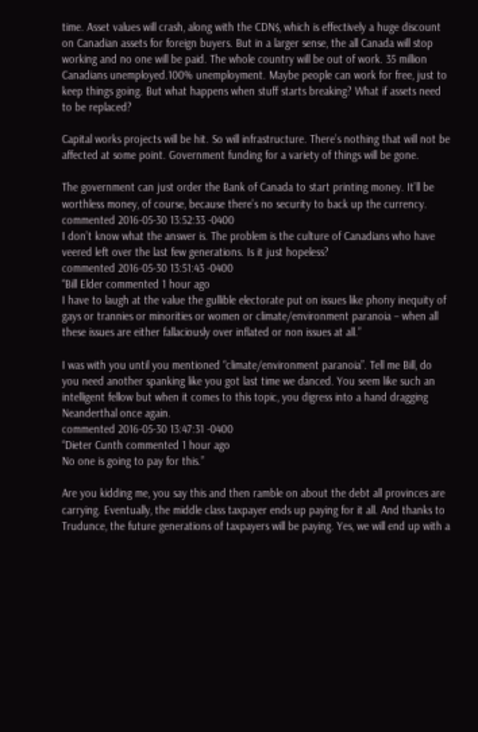time. Asset values will crash, along with the CDN$, which is effectively a huge discount on Canadian assets for foreign buyers. But in a larger sense, the all Canada will stop working and no one will be paid. The whole country will be out of work. 35 million Canadians unemployed.100% unemployment. Maybe people can work for free, just to keep things going. But what happens when stuff starts breaking? What if assets need to be replaced?

Capital works projects will be hit. So will infrastructure. There’s nothing that will not be affected at some point. Government funding for a variety of things will be gone.

The government can just order the Bank of Canada to start printing money. It’ll be worthless money, of course, because there’s no security to back up the currency.
commented 2016-05-30 13:52:33 -0400
I don’t know what the answer is. The problem is the culture of Canadians who have veered left over the last few generations. Is it just hopeless?
commented 2016-05-30 13:51:43 -0400
“Bill Elder commented 1 hour ago
I have to laugh at the value the gullible electorate put on issues like phony inequity of gays or trannies or minorities or women or climate/environment paranoia – when all these issues are either fallaciously over inflated or non issues at all.”

I was with you until you mentioned “climate/environment paranoia”. Tell me Bill, do you need another spanking like you got last time we danced. You seem like such an intelligent fellow but when it comes to this topic, you digress into a hand dragging Neanderthal once again.
commented 2016-05-30 13:47:31 -0400
“Dieter Cunth commented 1 hour ago
No one is going to pay for this.”

Are you kidding me, you say this and then ramble on about the debt all provinces are carrying. Eventually, the middle class taxpayer ends up paying for it all. And thanks to Trudunce, the future generations of taxpayers will be paying. Yes, we will end up with a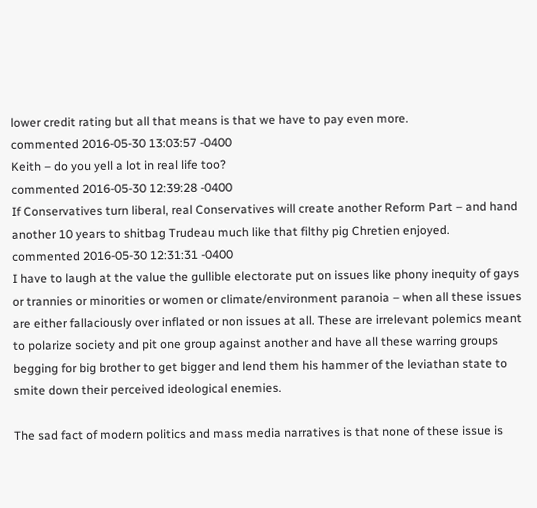lower credit rating but all that means is that we have to pay even more.
commented 2016-05-30 13:03:57 -0400
Keith – do you yell a lot in real life too?
commented 2016-05-30 12:39:28 -0400
If Conservatives turn liberal, real Conservatives will create another Reform Part – and hand another 10 years to shitbag Trudeau much like that filthy pig Chretien enjoyed.
commented 2016-05-30 12:31:31 -0400
I have to laugh at the value the gullible electorate put on issues like phony inequity of gays or trannies or minorities or women or climate/environment paranoia – when all these issues are either fallaciously over inflated or non issues at all. These are irrelevant polemics meant to polarize society and pit one group against another and have all these warring groups begging for big brother to get bigger and lend them his hammer of the leviathan state to smite down their perceived ideological enemies.

The sad fact of modern politics and mass media narratives is that none of these issue is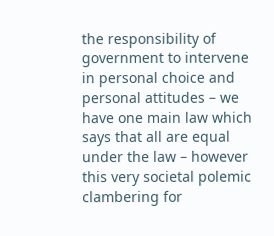the responsibility of government to intervene in personal choice and personal attitudes – we have one main law which says that all are equal under the law – however this very societal polemic clambering for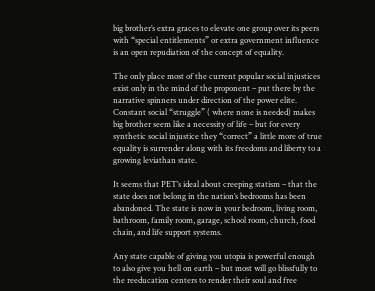big brother’s extra graces to elevate one group over its peers with “special entitlements” or extra government influence is an open repudiation of the concept of equality.

The only place most of the current popular social injustices exist only in the mind of the proponent – put there by the narrative spinners under direction of the power elite. Constant social “struggle” ( where none is needed) makes big brother seem like a necessity of life – but for every synthetic social injustice they “correct” a little more of true equality is surrender along with its freedoms and liberty to a growing leviathan state.

It seems that PET’s ideal about creeping statism – that the state does not belong in the nation’s bedrooms has been abandoned. The state is now in your bedroom, living room, bathroom, family room, garage, school room, church, food chain, and life support systems.

Any state capable of giving you utopia is powerful enough to also give you hell on earth – but most will go blissfully to the reeducation centers to render their soul and free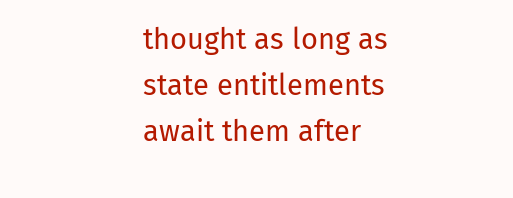thought as long as state entitlements await them after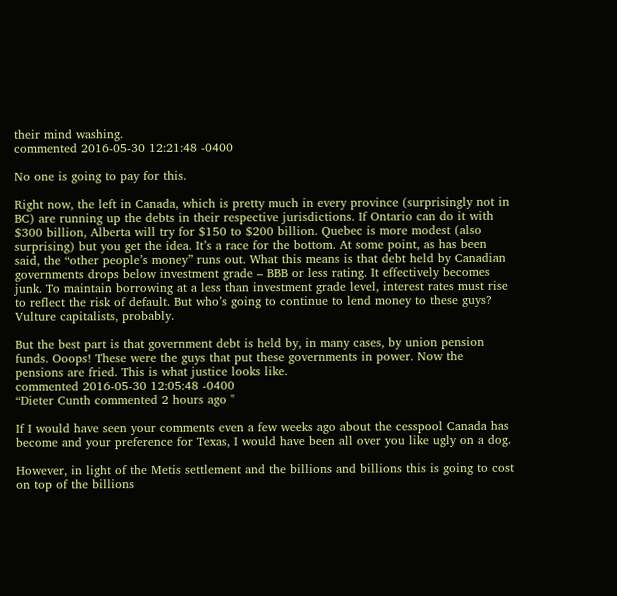their mind washing.
commented 2016-05-30 12:21:48 -0400

No one is going to pay for this.

Right now, the left in Canada, which is pretty much in every province (surprisingly not in BC) are running up the debts in their respective jurisdictions. If Ontario can do it with $300 billion, Alberta will try for $150 to $200 billion. Quebec is more modest (also surprising) but you get the idea. It’s a race for the bottom. At some point, as has been said, the “other people’s money” runs out. What this means is that debt held by Canadian governments drops below investment grade – BBB or less rating. It effectively becomes junk. To maintain borrowing at a less than investment grade level, interest rates must rise to reflect the risk of default. But who’s going to continue to lend money to these guys? Vulture capitalists, probably.

But the best part is that government debt is held by, in many cases, by union pension funds. Ooops! These were the guys that put these governments in power. Now the pensions are fried. This is what justice looks like.
commented 2016-05-30 12:05:48 -0400
“Dieter Cunth commented 2 hours ago "

If I would have seen your comments even a few weeks ago about the cesspool Canada has become and your preference for Texas, I would have been all over you like ugly on a dog.

However, in light of the Metis settlement and the billions and billions this is going to cost on top of the billions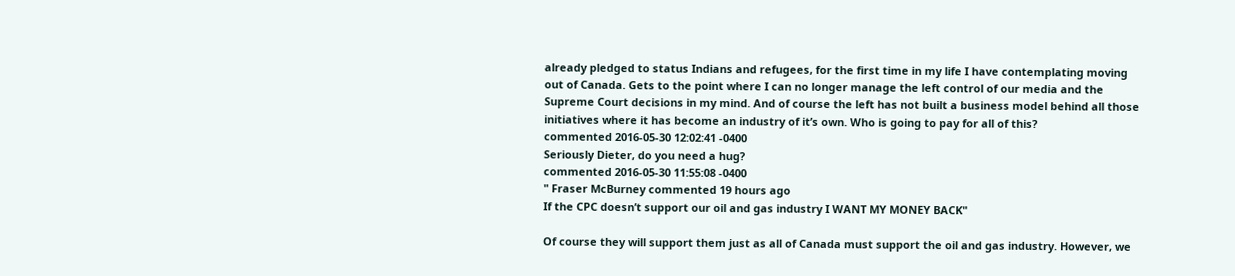already pledged to status Indians and refugees, for the first time in my life I have contemplating moving out of Canada. Gets to the point where I can no longer manage the left control of our media and the Supreme Court decisions in my mind. And of course the left has not built a business model behind all those initiatives where it has become an industry of it’s own. Who is going to pay for all of this?
commented 2016-05-30 12:02:41 -0400
Seriously Dieter, do you need a hug?
commented 2016-05-30 11:55:08 -0400
" Fraser McBurney commented 19 hours ago
If the CPC doesn’t support our oil and gas industry I WANT MY MONEY BACK"

Of course they will support them just as all of Canada must support the oil and gas industry. However, we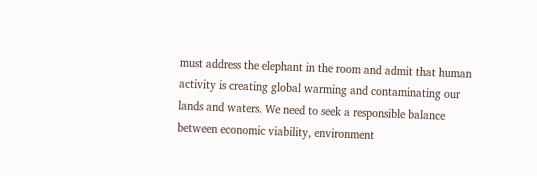must address the elephant in the room and admit that human activity is creating global warming and contaminating our lands and waters. We need to seek a responsible balance between economic viability, environment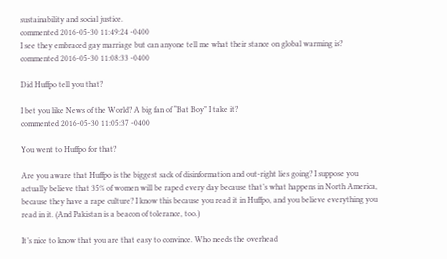sustainability and social justice.
commented 2016-05-30 11:49:24 -0400
I see they embraced gay marriage but can anyone tell me what their stance on global warming is?
commented 2016-05-30 11:08:33 -0400

Did Huffpo tell you that?

I bet you like News of the World? A big fan of “Bat Boy” I take it?
commented 2016-05-30 11:05:37 -0400

You went to Huffpo for that?

Are you aware that Huffpo is the biggest sack of disinformation and out-right lies going? I suppose you actually believe that 35% of women will be raped every day because that’s what happens in North America, because they have a rape culture? I know this because you read it in Huffpo, and you believe everything you read in it. (And Pakistan is a beacon of tolerance, too.)

It’s nice to know that you are that easy to convince. Who needs the overhead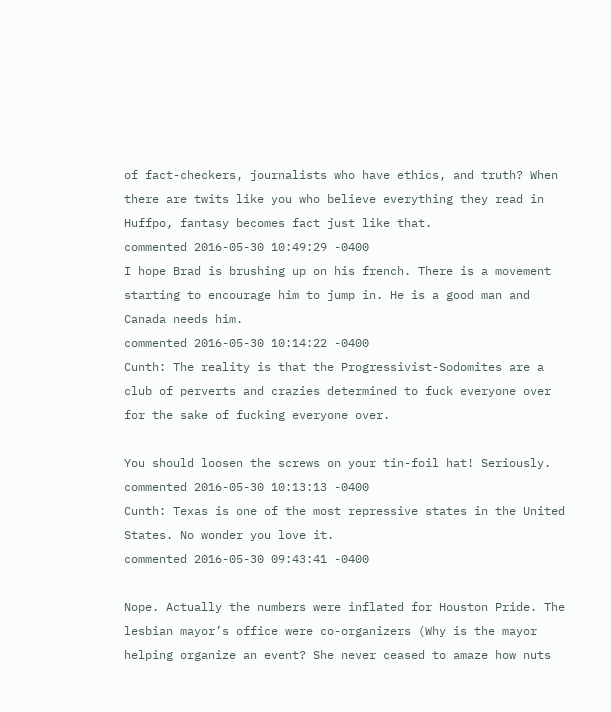of fact-checkers, journalists who have ethics, and truth? When there are twits like you who believe everything they read in Huffpo, fantasy becomes fact just like that.
commented 2016-05-30 10:49:29 -0400
I hope Brad is brushing up on his french. There is a movement starting to encourage him to jump in. He is a good man and Canada needs him.
commented 2016-05-30 10:14:22 -0400
Cunth: The reality is that the Progressivist-Sodomites are a club of perverts and crazies determined to fuck everyone over for the sake of fucking everyone over.

You should loosen the screws on your tin-foil hat! Seriously.
commented 2016-05-30 10:13:13 -0400
Cunth: Texas is one of the most repressive states in the United States. No wonder you love it.
commented 2016-05-30 09:43:41 -0400

Nope. Actually the numbers were inflated for Houston Pride. The lesbian mayor’s office were co-organizers (Why is the mayor helping organize an event? She never ceased to amaze how nuts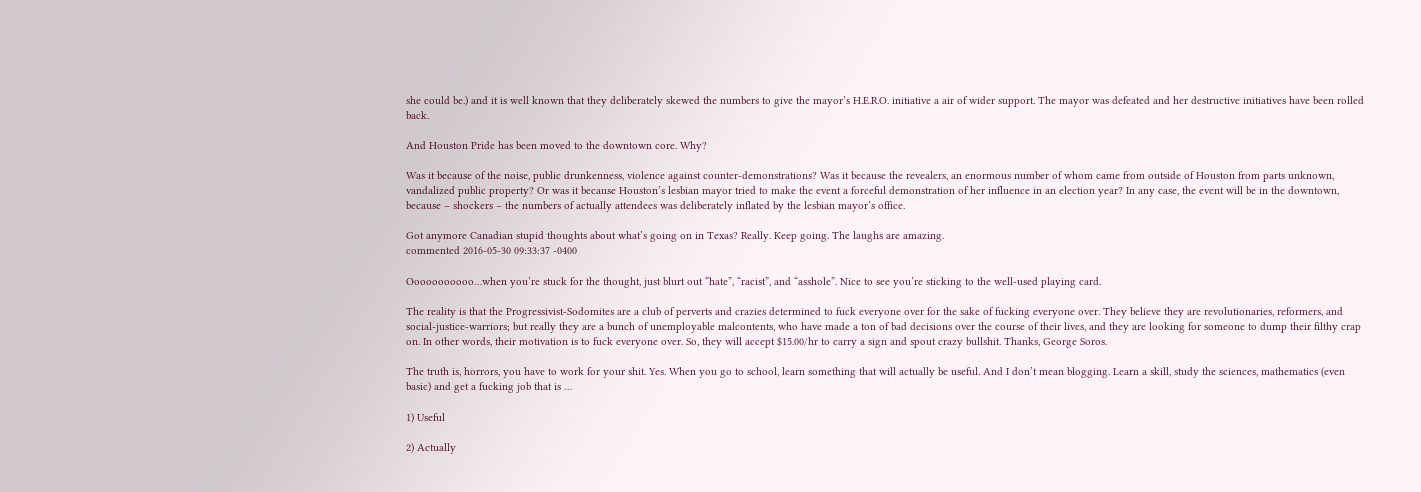she could be.) and it is well known that they deliberately skewed the numbers to give the mayor’s H.E.R.O. initiative a air of wider support. The mayor was defeated and her destructive initiatives have been rolled back.

And Houston Pride has been moved to the downtown core. Why?

Was it because of the noise, public drunkenness, violence against counter-demonstrations? Was it because the revealers, an enormous number of whom came from outside of Houston from parts unknown, vandalized public property? Or was it because Houston’s lesbian mayor tried to make the event a forceful demonstration of her influence in an election year? In any case, the event will be in the downtown, because – shockers – the numbers of actually attendees was deliberately inflated by the lesbian mayor’s office.

Got anymore Canadian stupid thoughts about what’s going on in Texas? Really. Keep going. The laughs are amazing.
commented 2016-05-30 09:33:37 -0400

Ooooooooooo…when you’re stuck for the thought, just blurt out “hate”, “racist”, and “asshole”. Nice to see you’re sticking to the well-used playing card.

The reality is that the Progressivist-Sodomites are a club of perverts and crazies determined to fuck everyone over for the sake of fucking everyone over. They believe they are revolutionaries, reformers, and social-justice-warriors; but really they are a bunch of unemployable malcontents, who have made a ton of bad decisions over the course of their lives, and they are looking for someone to dump their filthy crap on. In other words, their motivation is to fuck everyone over. So, they will accept $15.00/hr to carry a sign and spout crazy bullshit. Thanks, George Soros.

The truth is, horrors, you have to work for your shit. Yes. When you go to school, learn something that will actually be useful. And I don’t mean blogging. Learn a skill, study the sciences, mathematics (even basic) and get a fucking job that is …

1) Useful

2) Actually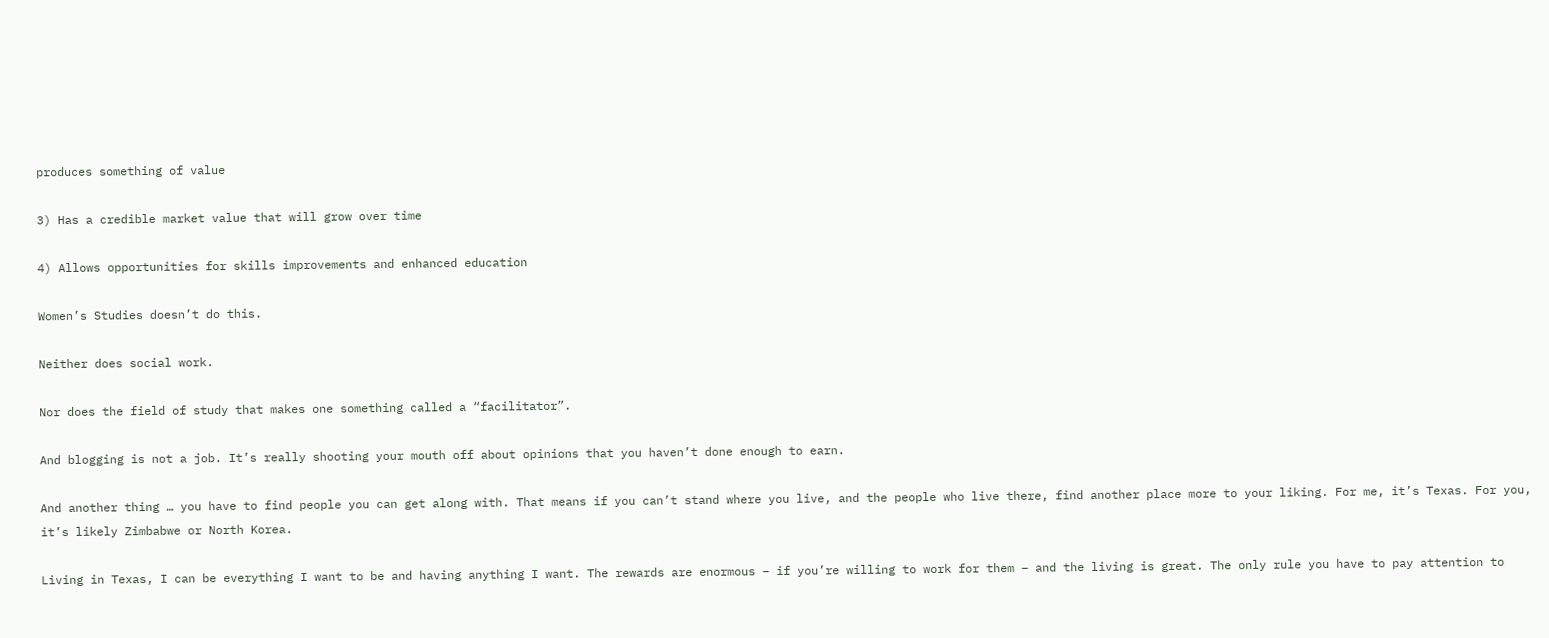produces something of value

3) Has a credible market value that will grow over time

4) Allows opportunities for skills improvements and enhanced education

Women’s Studies doesn’t do this.

Neither does social work.

Nor does the field of study that makes one something called a “facilitator”.

And blogging is not a job. It’s really shooting your mouth off about opinions that you haven’t done enough to earn.

And another thing … you have to find people you can get along with. That means if you can’t stand where you live, and the people who live there, find another place more to your liking. For me, it’s Texas. For you, it’s likely Zimbabwe or North Korea.

Living in Texas, I can be everything I want to be and having anything I want. The rewards are enormous – if you’re willing to work for them – and the living is great. The only rule you have to pay attention to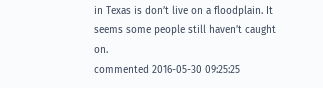in Texas is don’t live on a floodplain. It seems some people still haven’t caught on.
commented 2016-05-30 09:25:25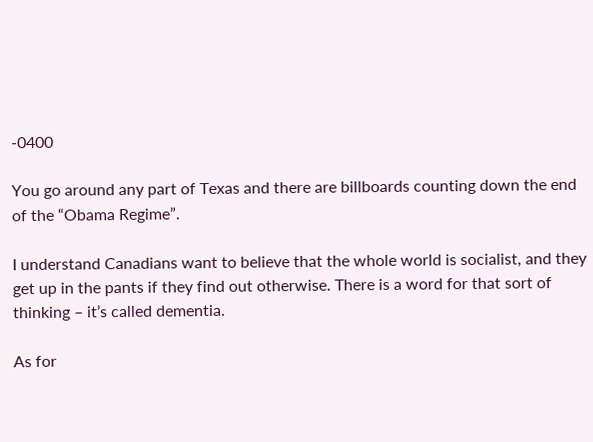-0400

You go around any part of Texas and there are billboards counting down the end of the “Obama Regime”.

I understand Canadians want to believe that the whole world is socialist, and they get up in the pants if they find out otherwise. There is a word for that sort of thinking – it’s called dementia.

As for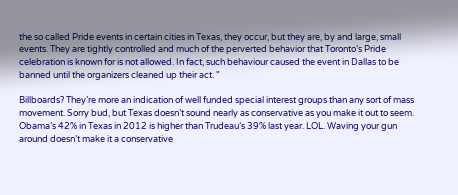the so called Pride events in certain cities in Texas, they occur, but they are, by and large, small events. They are tightly controlled and much of the perverted behavior that Toronto’s Pride celebration is known for is not allowed. In fact, such behaviour caused the event in Dallas to be banned until the organizers cleaned up their act. "

Billboards? They’re more an indication of well funded special interest groups than any sort of mass movement. Sorry bud, but Texas doesn’t sound nearly as conservative as you make it out to seem. Obama’s 42% in Texas in 2012 is higher than Trudeau’s 39% last year. LOL. Waving your gun around doesn’t make it a conservative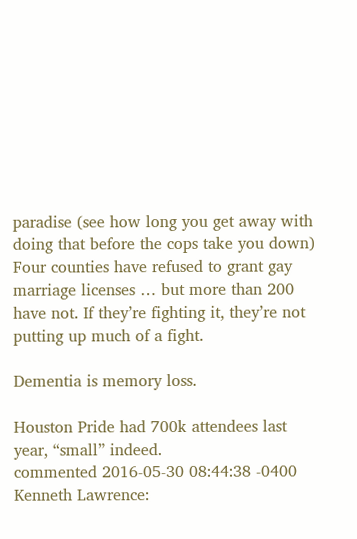paradise (see how long you get away with doing that before the cops take you down) Four counties have refused to grant gay marriage licenses … but more than 200 have not. If they’re fighting it, they’re not putting up much of a fight.

Dementia is memory loss.

Houston Pride had 700k attendees last year, “small” indeed.
commented 2016-05-30 08:44:38 -0400
Kenneth Lawrence: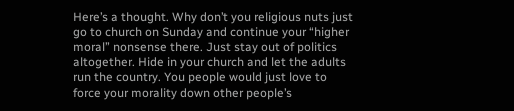Here’s a thought. Why don’t you religious nuts just go to church on Sunday and continue your “higher moral” nonsense there. Just stay out of politics altogether. Hide in your church and let the adults run the country. You people would just love to force your morality down other people’s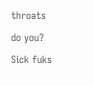throats do you? Sick fuks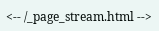<-- /_page_stream.html -->